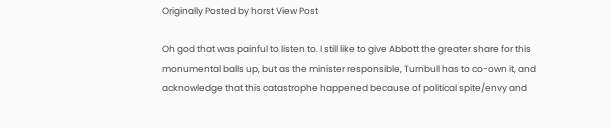Originally Posted by horst View Post

Oh god that was painful to listen to. I still like to give Abbott the greater share for this monumental balls up, but as the minister responsible, Turnbull has to co-own it, and acknowledge that this catastrophe happened because of political spite/envy and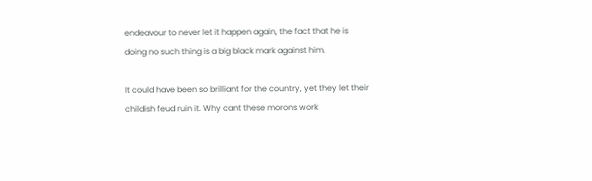endeavour to never let it happen again, the fact that he is doing no such thing is a big black mark against him.

It could have been so brilliant for the country, yet they let their childish feud ruin it. Why cant these morons work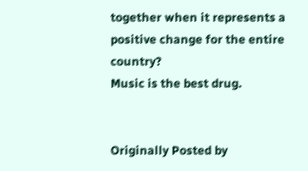together when it represents a positive change for the entire country?
Music is the best drug.


Originally Posted by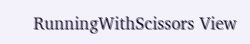RunningWithScissors View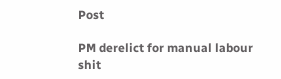Post

PM derelict for manual labour shit